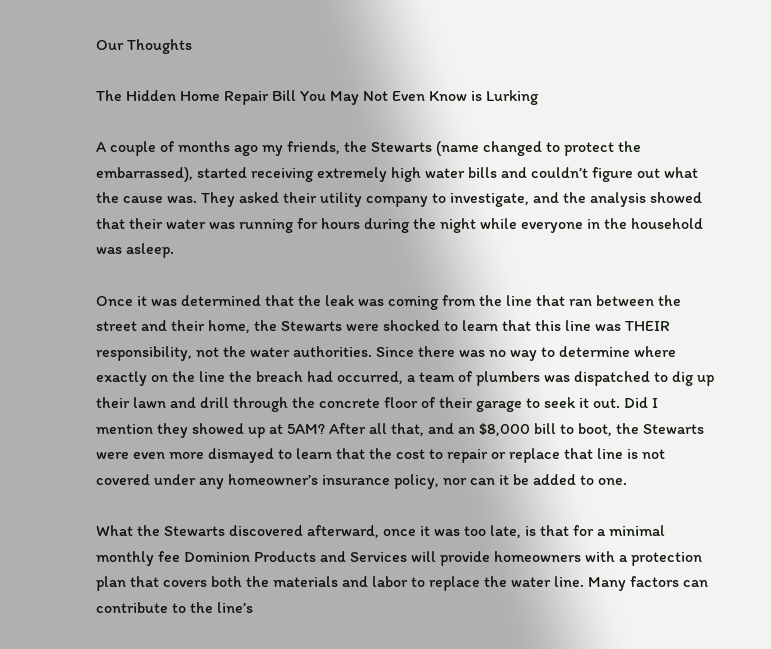Our Thoughts

The Hidden Home Repair Bill You May Not Even Know is Lurking

A couple of months ago my friends, the Stewarts (name changed to protect the embarrassed), started receiving extremely high water bills and couldn’t figure out what the cause was. They asked their utility company to investigate, and the analysis showed that their water was running for hours during the night while everyone in the household was asleep.

Once it was determined that the leak was coming from the line that ran between the street and their home, the Stewarts were shocked to learn that this line was THEIR responsibility, not the water authorities. Since there was no way to determine where exactly on the line the breach had occurred, a team of plumbers was dispatched to dig up their lawn and drill through the concrete floor of their garage to seek it out. Did I mention they showed up at 5AM? After all that, and an $8,000 bill to boot, the Stewarts were even more dismayed to learn that the cost to repair or replace that line is not covered under any homeowner’s insurance policy, nor can it be added to one.

What the Stewarts discovered afterward, once it was too late, is that for a minimal monthly fee Dominion Products and Services will provide homeowners with a protection plan that covers both the materials and labor to replace the water line. Many factors can contribute to the line’s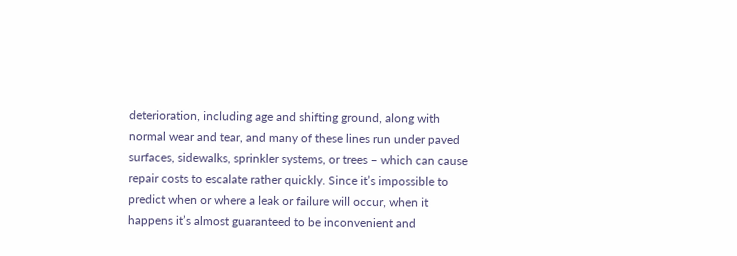deterioration, including age and shifting ground, along with normal wear and tear, and many of these lines run under paved surfaces, sidewalks, sprinkler systems, or trees – which can cause repair costs to escalate rather quickly. Since it’s impossible to predict when or where a leak or failure will occur, when it happens it’s almost guaranteed to be inconvenient and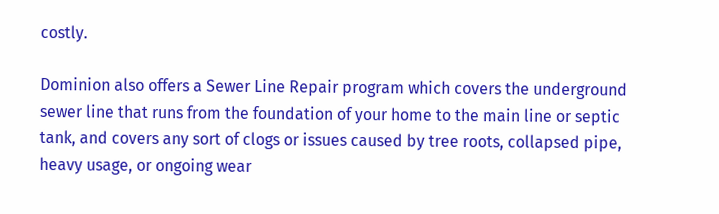costly.

Dominion also offers a Sewer Line Repair program which covers the underground sewer line that runs from the foundation of your home to the main line or septic tank, and covers any sort of clogs or issues caused by tree roots, collapsed pipe, heavy usage, or ongoing wear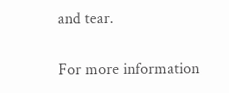and tear.

For more information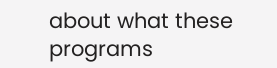about what these programs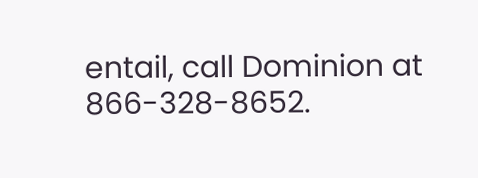entail, call Dominion at 866-328-8652.